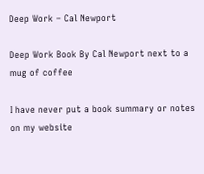Deep Work – Cal Newport

Deep Work Book By Cal Newport next to a mug of coffee

I have never put a book summary or notes on my website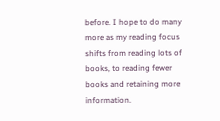before. I hope to do many more as my reading focus shifts from reading lots of books, to reading fewer books and retaining more information.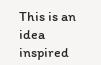This is an idea inspired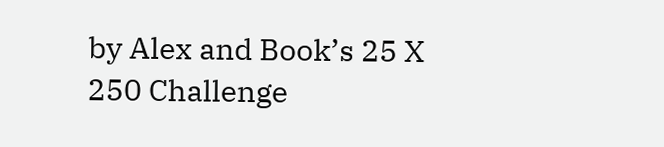by Alex and Book’s 25 X 250 Challenge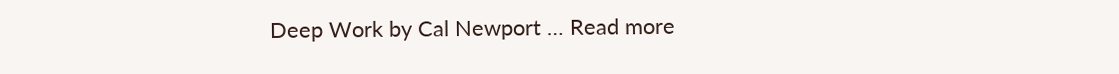Deep Work by Cal Newport … Read more